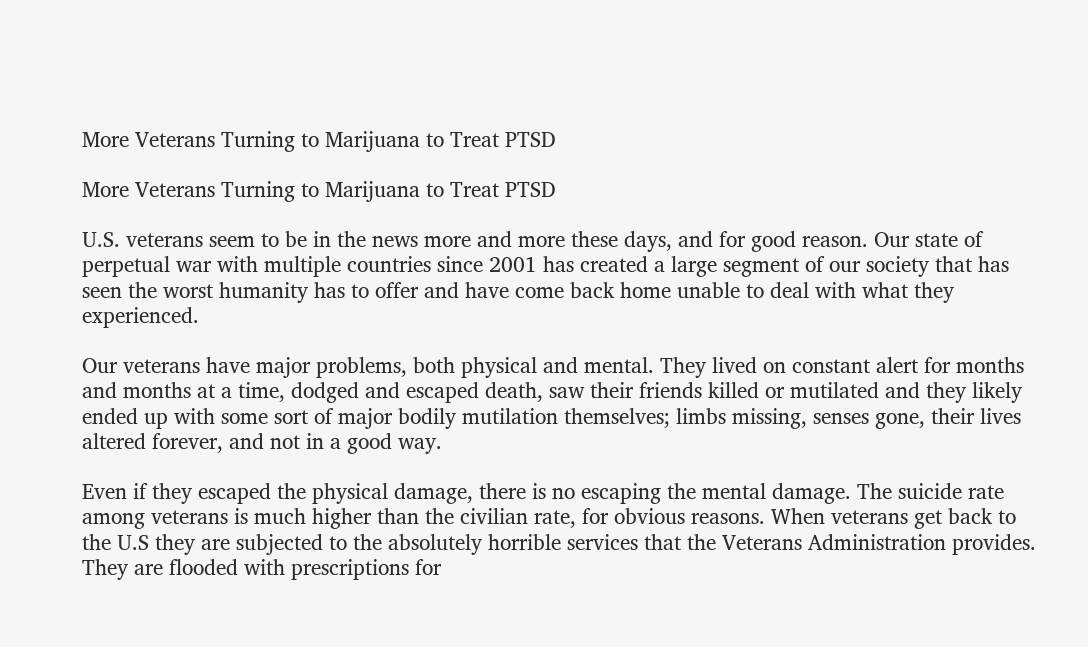More Veterans Turning to Marijuana to Treat PTSD

More Veterans Turning to Marijuana to Treat PTSD

U.S. veterans seem to be in the news more and more these days, and for good reason. Our state of perpetual war with multiple countries since 2001 has created a large segment of our society that has seen the worst humanity has to offer and have come back home unable to deal with what they experienced.

Our veterans have major problems, both physical and mental. They lived on constant alert for months and months at a time, dodged and escaped death, saw their friends killed or mutilated and they likely ended up with some sort of major bodily mutilation themselves; limbs missing, senses gone, their lives altered forever, and not in a good way.

Even if they escaped the physical damage, there is no escaping the mental damage. The suicide rate among veterans is much higher than the civilian rate, for obvious reasons. When veterans get back to the U.S they are subjected to the absolutely horrible services that the Veterans Administration provides. They are flooded with prescriptions for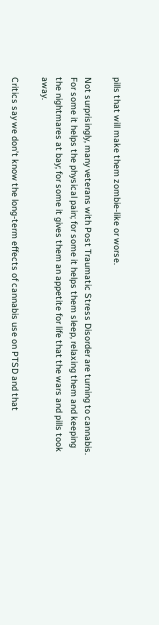pills that will make them zombie-like or worse.

Not surprisingly, many veterans with Post Traumatic Stress Disorder are turning to cannabis. For some it helps the physical pain; for some it helps them sleep, relaxing them and keeping the nightmares at bay; for some it gives them an appetite for life that the wars and pills took away.

Critics say we don’t know the long-term effects of cannabis use on PTSD and that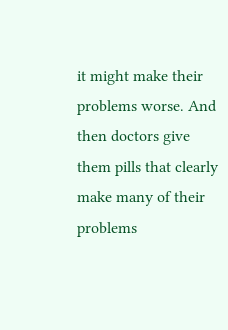it might make their problems worse. And then doctors give them pills that clearly make many of their problems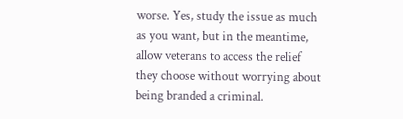worse. Yes, study the issue as much as you want, but in the meantime, allow veterans to access the relief they choose without worrying about being branded a criminal.